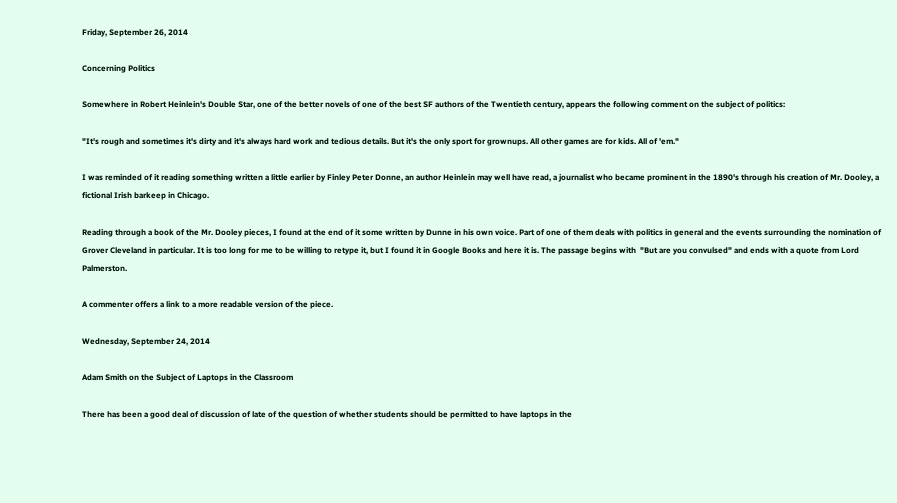Friday, September 26, 2014

Concerning Politics

Somewhere in Robert Heinlein's Double Star, one of the better novels of one of the best SF authors of the Twentieth century, appears the following comment on the subject of politics:

"It's rough and sometimes it's dirty and it's always hard work and tedious details. But it's the only sport for grownups. All other games are for kids. All of 'em."

I was reminded of it reading something written a little earlier by Finley Peter Donne, an author Heinlein may well have read, a journalist who became prominent in the 1890's through his creation of Mr. Dooley, a fictional Irish barkeep in Chicago.

Reading through a book of the Mr. Dooley pieces, I found at the end of it some written by Dunne in his own voice. Part of one of them deals with politics in general and the events surrounding the nomination of Grover Cleveland in particular. It is too long for me to be willing to retype it, but I found it in Google Books and here it is. The passage begins with  "But are you convulsed" and ends with a quote from Lord Palmerston.

A commenter offers a link to a more readable version of the piece.

Wednesday, September 24, 2014

Adam Smith on the Subject of Laptops in the Classroom

There has been a good deal of discussion of late of the question of whether students should be permitted to have laptops in the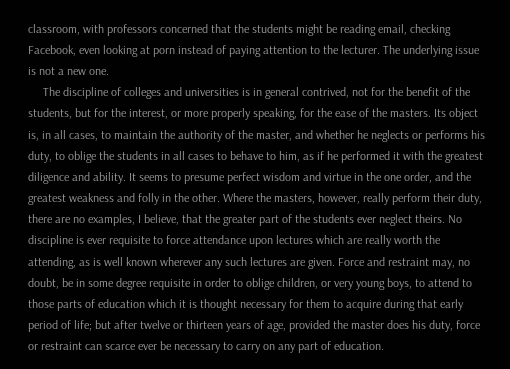classroom, with professors concerned that the students might be reading email, checking Facebook, even looking at porn instead of paying attention to the lecturer. The underlying issue is not a new one.
     The discipline of colleges and universities is in general contrived, not for the benefit of the students, but for the interest, or more properly speaking, for the ease of the masters. Its object is, in all cases, to maintain the authority of the master, and whether he neglects or performs his duty, to oblige the students in all cases to behave to him, as if he performed it with the greatest diligence and ability. It seems to presume perfect wisdom and virtue in the one order, and the greatest weakness and folly in the other. Where the masters, however, really perform their duty, there are no examples, I believe, that the greater part of the students ever neglect theirs. No discipline is ever requisite to force attendance upon lectures which are really worth the attending, as is well known wherever any such lectures are given. Force and restraint may, no doubt, be in some degree requisite in order to oblige children, or very young boys, to attend to those parts of education which it is thought necessary for them to acquire during that early period of life; but after twelve or thirteen years of age, provided the master does his duty, force or restraint can scarce ever be necessary to carry on any part of education.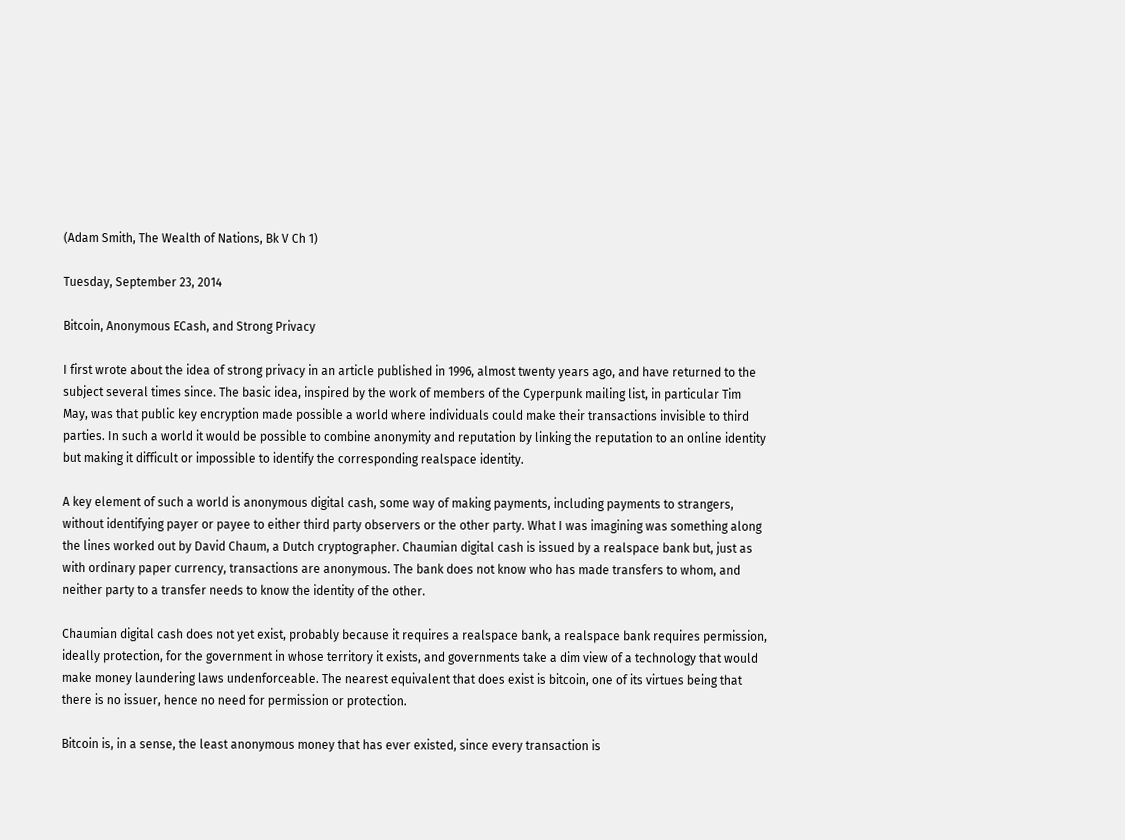(Adam Smith, The Wealth of Nations, Bk V Ch 1)

Tuesday, September 23, 2014

Bitcoin, Anonymous ECash, and Strong Privacy

I first wrote about the idea of strong privacy in an article published in 1996, almost twenty years ago, and have returned to the subject several times since. The basic idea, inspired by the work of members of the Cyperpunk mailing list, in particular Tim May, was that public key encryption made possible a world where individuals could make their transactions invisible to third parties. In such a world it would be possible to combine anonymity and reputation by linking the reputation to an online identity but making it difficult or impossible to identify the corresponding realspace identity.

A key element of such a world is anonymous digital cash, some way of making payments, including payments to strangers, without identifying payer or payee to either third party observers or the other party. What I was imagining was something along the lines worked out by David Chaum, a Dutch cryptographer. Chaumian digital cash is issued by a realspace bank but, just as with ordinary paper currency, transactions are anonymous. The bank does not know who has made transfers to whom, and neither party to a transfer needs to know the identity of the other.

Chaumian digital cash does not yet exist, probably because it requires a realspace bank, a realspace bank requires permission, ideally protection, for the government in whose territory it exists, and governments take a dim view of a technology that would make money laundering laws undenforceable. The nearest equivalent that does exist is bitcoin, one of its virtues being that there is no issuer, hence no need for permission or protection.

Bitcoin is, in a sense, the least anonymous money that has ever existed, since every transaction is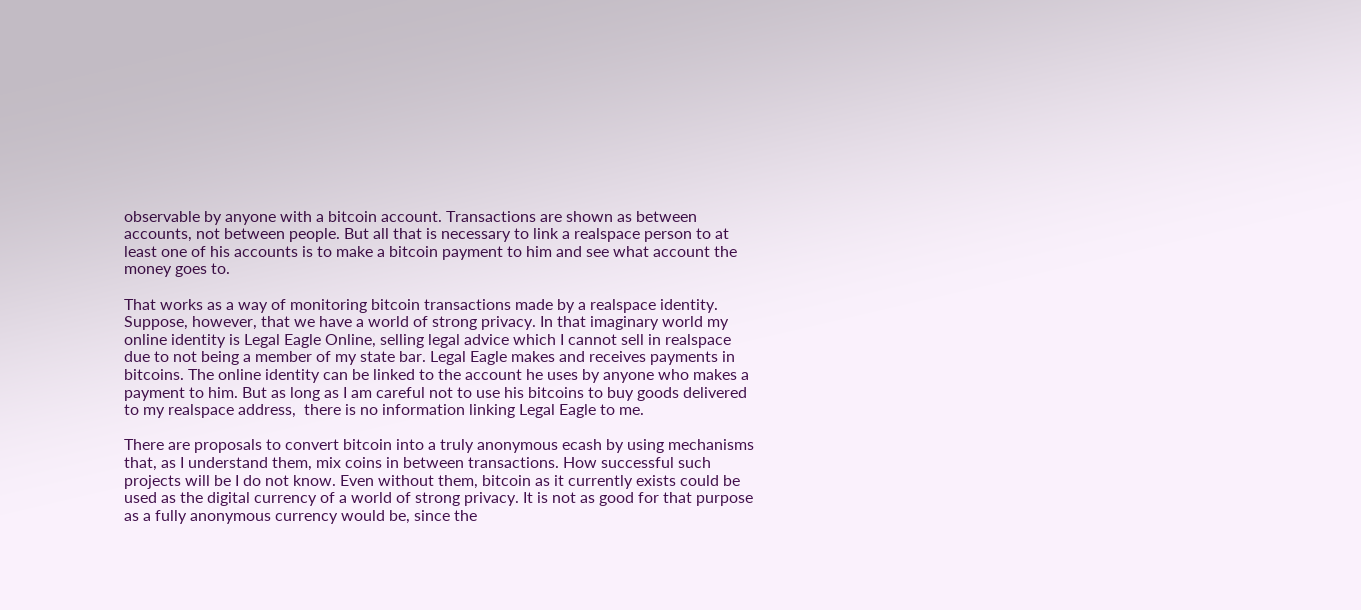observable by anyone with a bitcoin account. Transactions are shown as between accounts, not between people. But all that is necessary to link a realspace person to at least one of his accounts is to make a bitcoin payment to him and see what account the money goes to.

That works as a way of monitoring bitcoin transactions made by a realspace identity. Suppose, however, that we have a world of strong privacy. In that imaginary world my online identity is Legal Eagle Online, selling legal advice which I cannot sell in realspace due to not being a member of my state bar. Legal Eagle makes and receives payments in bitcoins. The online identity can be linked to the account he uses by anyone who makes a payment to him. But as long as I am careful not to use his bitcoins to buy goods delivered to my realspace address,  there is no information linking Legal Eagle to me.

There are proposals to convert bitcoin into a truly anonymous ecash by using mechanisms that, as I understand them, mix coins in between transactions. How successful such projects will be I do not know. Even without them, bitcoin as it currently exists could be used as the digital currency of a world of strong privacy. It is not as good for that purpose as a fully anonymous currency would be, since the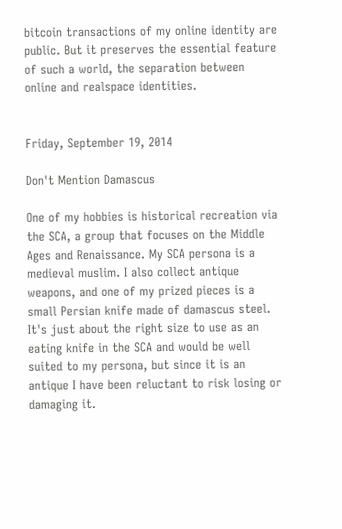bitcoin transactions of my online identity are public. But it preserves the essential feature of such a world, the separation between online and realspace identities.


Friday, September 19, 2014

Don't Mention Damascus

One of my hobbies is historical recreation via the SCA, a group that focuses on the Middle Ages and Renaissance. My SCA persona is a medieval muslim. I also collect antique weapons, and one of my prized pieces is a small Persian knife made of damascus steel. It's just about the right size to use as an eating knife in the SCA and would be well suited to my persona, but since it is an antique I have been reluctant to risk losing or damaging it.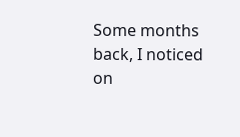Some months back, I noticed on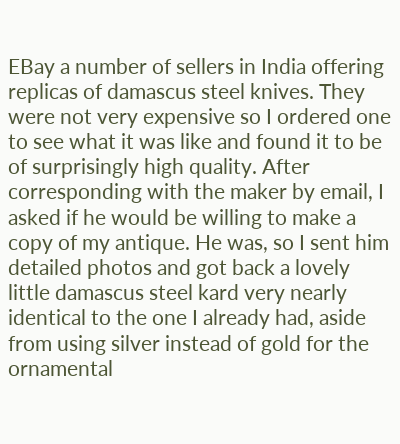EBay a number of sellers in India offering replicas of damascus steel knives. They were not very expensive so I ordered one to see what it was like and found it to be of surprisingly high quality. After corresponding with the maker by email, I asked if he would be willing to make a copy of my antique. He was, so I sent him detailed photos and got back a lovely little damascus steel kard very nearly identical to the one I already had, aside from using silver instead of gold for the ornamental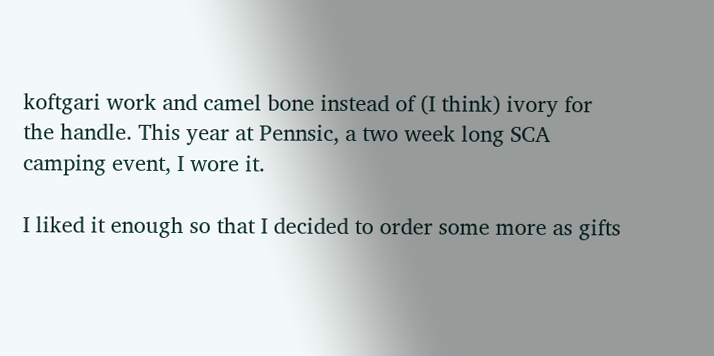koftgari work and camel bone instead of (I think) ivory for the handle. This year at Pennsic, a two week long SCA camping event, I wore it.

I liked it enough so that I decided to order some more as gifts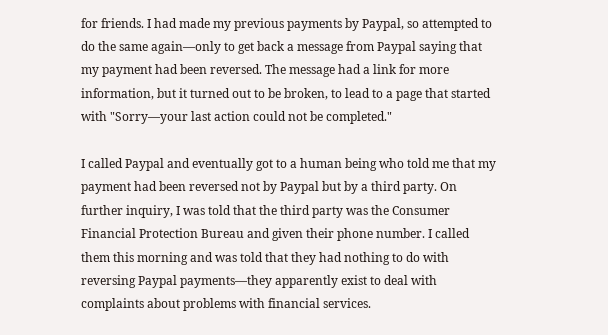for friends. I had made my previous payments by Paypal, so attempted to do the same again—only to get back a message from Paypal saying that my payment had been reversed. The message had a link for more information, but it turned out to be broken, to lead to a page that started with "Sorry—your last action could not be completed."

I called Paypal and eventually got to a human being who told me that my payment had been reversed not by Paypal but by a third party. On further inquiry, I was told that the third party was the Consumer Financial Protection Bureau and given their phone number. I called them this morning and was told that they had nothing to do with reversing Paypal payments—they apparently exist to deal with complaints about problems with financial services.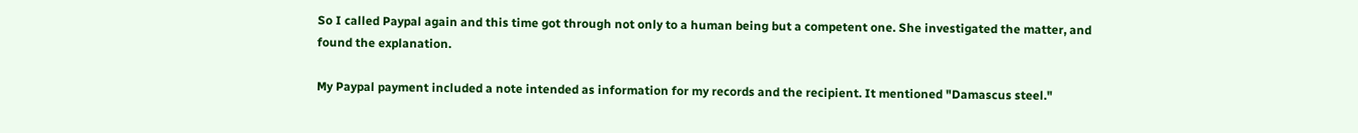So I called Paypal again and this time got through not only to a human being but a competent one. She investigated the matter, and found the explanation.

My Paypal payment included a note intended as information for my records and the recipient. It mentioned "Damascus steel."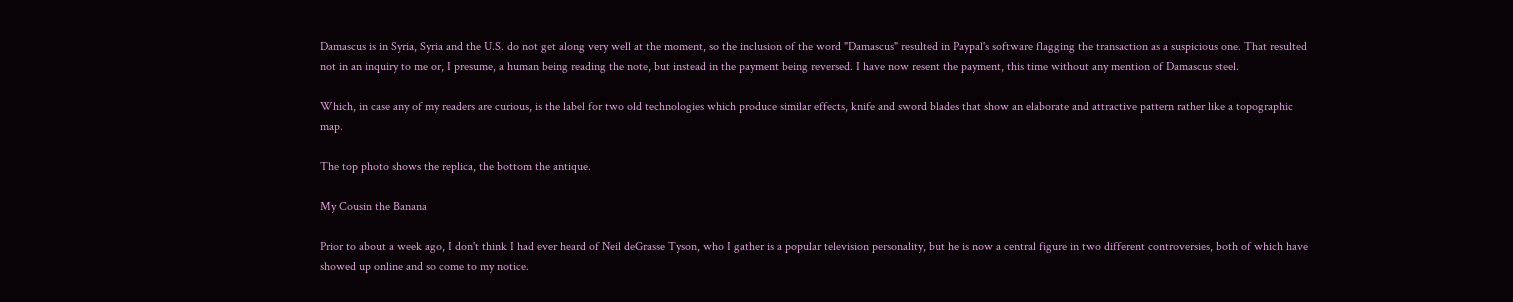Damascus is in Syria, Syria and the U.S. do not get along very well at the moment, so the inclusion of the word "Damascus" resulted in Paypal's software flagging the transaction as a suspicious one. That resulted not in an inquiry to me or, I presume, a human being reading the note, but instead in the payment being reversed. I have now resent the payment, this time without any mention of Damascus steel.

Which, in case any of my readers are curious, is the label for two old technologies which produce similar effects, knife and sword blades that show an elaborate and attractive pattern rather like a topographic map.

The top photo shows the replica, the bottom the antique.

My Cousin the Banana

Prior to about a week ago, I don't think I had ever heard of Neil deGrasse Tyson, who I gather is a popular television personality, but he is now a central figure in two different controversies, both of which have showed up online and so come to my notice.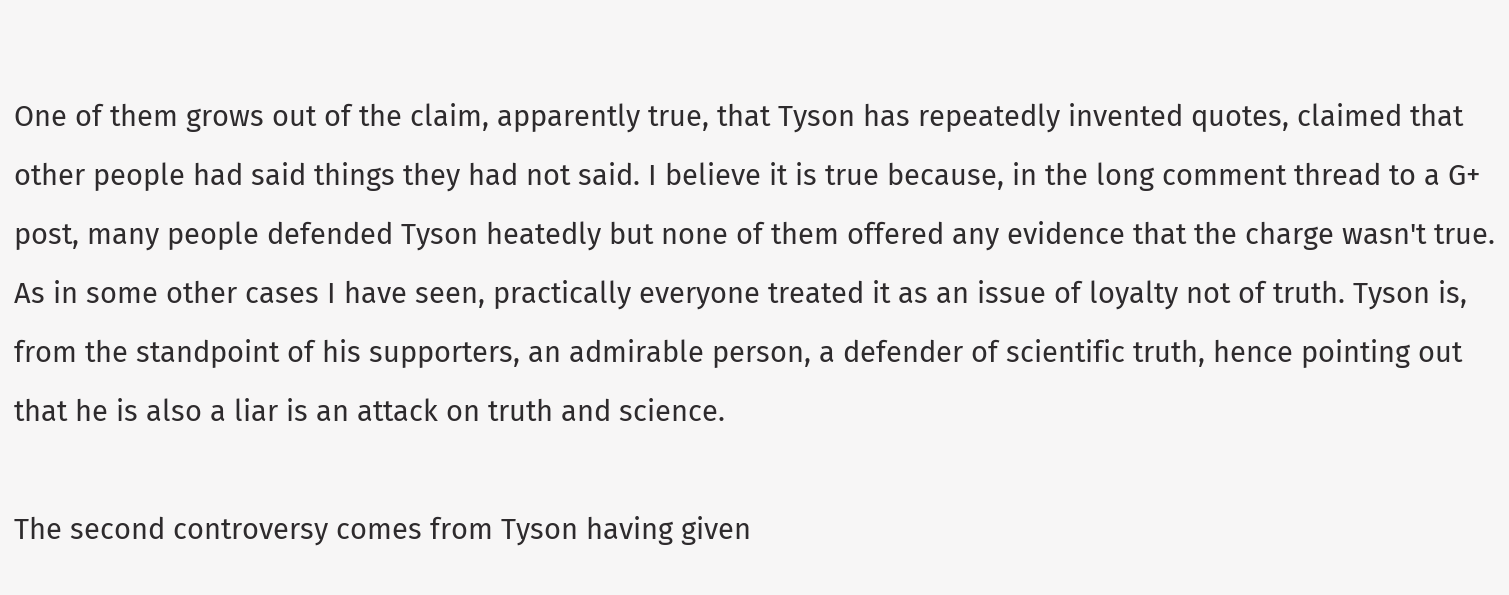One of them grows out of the claim, apparently true, that Tyson has repeatedly invented quotes, claimed that other people had said things they had not said. I believe it is true because, in the long comment thread to a G+ post, many people defended Tyson heatedly but none of them offered any evidence that the charge wasn't true. As in some other cases I have seen, practically everyone treated it as an issue of loyalty not of truth. Tyson is, from the standpoint of his supporters, an admirable person, a defender of scientific truth, hence pointing out that he is also a liar is an attack on truth and science.

The second controversy comes from Tyson having given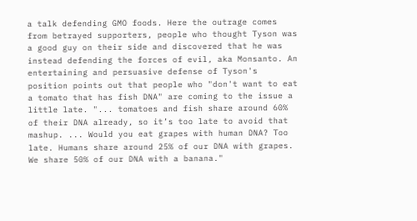a talk defending GMO foods. Here the outrage comes from betrayed supporters, people who thought Tyson was a good guy on their side and discovered that he was instead defending the forces of evil, aka Monsanto. An entertaining and persuasive defense of Tyson's position points out that people who "don't want to eat a tomato that has fish DNA" are coming to the issue a little late. "... tomatoes and fish share around 60% of their DNA already, so it’s too late to avoid that mashup. ... Would you eat grapes with human DNA? Too late. Humans share around 25% of our DNA with grapes. We share 50% of our DNA with a banana."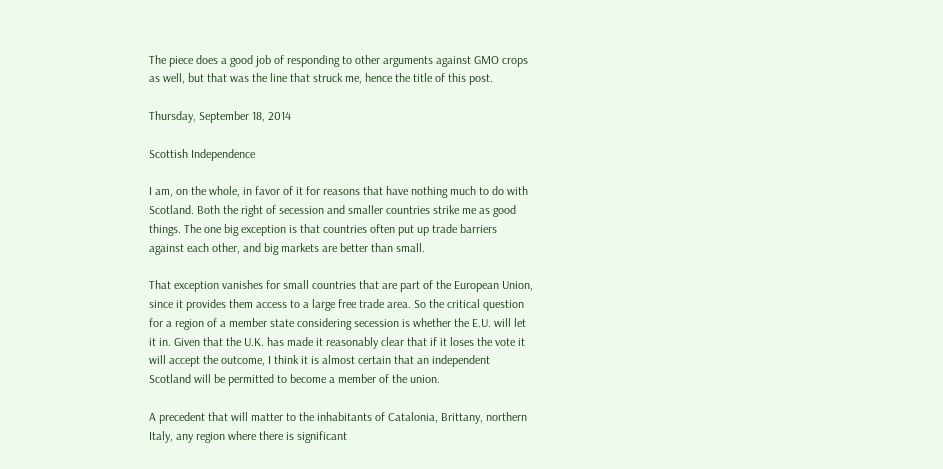The piece does a good job of responding to other arguments against GMO crops as well, but that was the line that struck me, hence the title of this post.

Thursday, September 18, 2014

Scottish Independence

I am, on the whole, in favor of it for reasons that have nothing much to do with Scotland. Both the right of secession and smaller countries strike me as good things. The one big exception is that countries often put up trade barriers against each other, and big markets are better than small.

That exception vanishes for small countries that are part of the European Union, since it provides them access to a large free trade area. So the critical question for a region of a member state considering secession is whether the E.U. will let it in. Given that the U.K. has made it reasonably clear that if it loses the vote it will accept the outcome, I think it is almost certain that an independent Scotland will be permitted to become a member of the union.

A precedent that will matter to the inhabitants of Catalonia, Brittany, northern Italy, any region where there is significant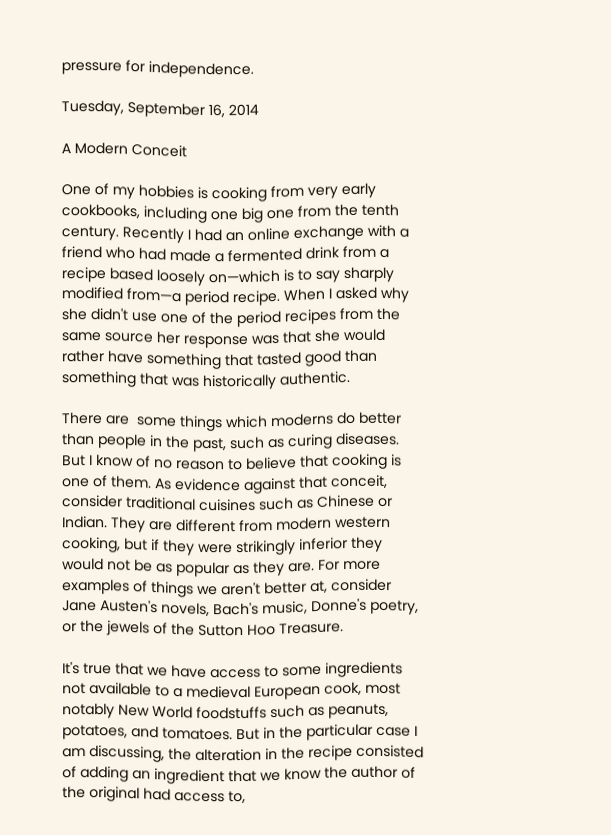pressure for independence.

Tuesday, September 16, 2014

A Modern Conceit

One of my hobbies is cooking from very early cookbooks, including one big one from the tenth century. Recently I had an online exchange with a friend who had made a fermented drink from a recipe based loosely on—which is to say sharply modified from—a period recipe. When I asked why she didn't use one of the period recipes from the same source her response was that she would rather have something that tasted good than something that was historically authentic.

There are  some things which moderns do better than people in the past, such as curing diseases. But I know of no reason to believe that cooking is one of them. As evidence against that conceit, consider traditional cuisines such as Chinese or Indian. They are different from modern western cooking, but if they were strikingly inferior they would not be as popular as they are. For more examples of things we aren't better at, consider Jane Austen's novels, Bach's music, Donne's poetry, or the jewels of the Sutton Hoo Treasure.

It's true that we have access to some ingredients not available to a medieval European cook, most notably New World foodstuffs such as peanuts, potatoes, and tomatoes. But in the particular case I am discussing, the alteration in the recipe consisted of adding an ingredient that we know the author of the original had access to,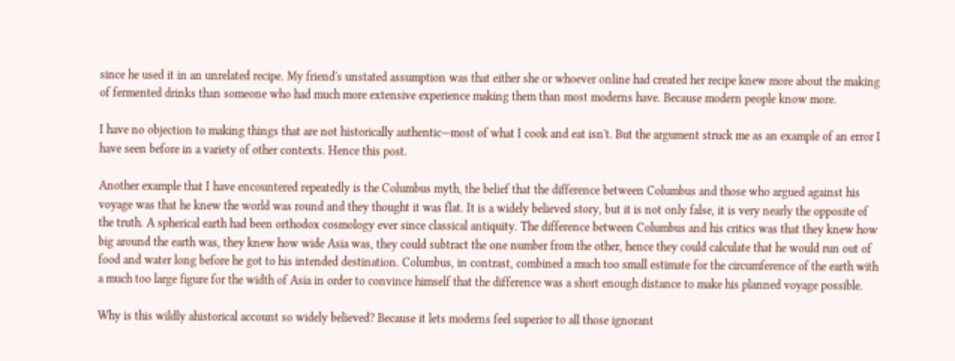since he used it in an unrelated recipe. My friend's unstated assumption was that either she or whoever online had created her recipe knew more about the making of fermented drinks than someone who had much more extensive experience making them than most moderns have. Because modern people know more.

I have no objection to making things that are not historically authentic—most of what I cook and eat isn't. But the argument struck me as an example of an error I have seen before in a variety of other contexts. Hence this post.

Another example that I have encountered repeatedly is the Columbus myth, the belief that the difference between Columbus and those who argued against his voyage was that he knew the world was round and they thought it was flat. It is a widely believed story, but it is not only false, it is very nearly the opposite of the truth. A spherical earth had been orthodox cosmology ever since classical antiquity. The difference between Columbus and his critics was that they knew how big around the earth was, they knew how wide Asia was, they could subtract the one number from the other, hence they could calculate that he would run out of food and water long before he got to his intended destination. Columbus, in contrast, combined a much too small estimate for the circumference of the earth with a much too large figure for the width of Asia in order to convince himself that the difference was a short enough distance to make his planned voyage possible.

Why is this wildly ahistorical account so widely believed? Because it lets moderns feel superior to all those ignorant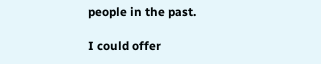people in the past.

I could offer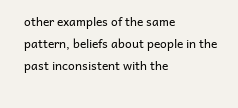other examples of the same pattern, beliefs about people in the past inconsistent with the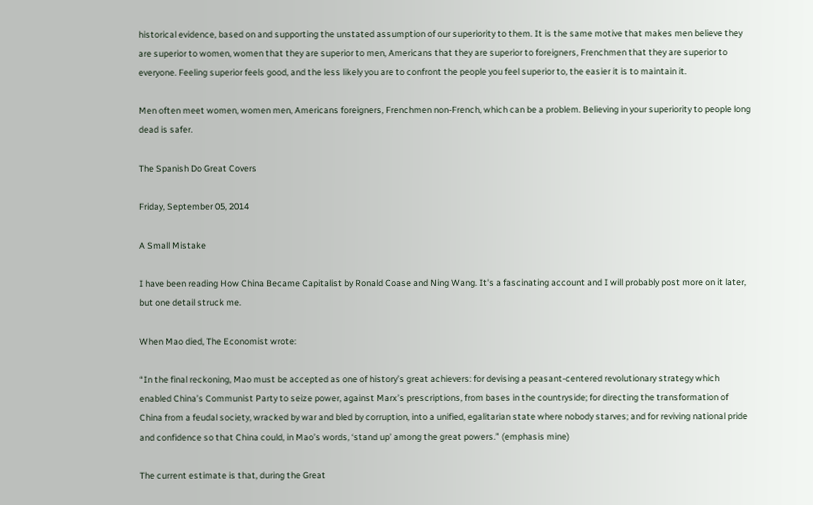historical evidence, based on and supporting the unstated assumption of our superiority to them. It is the same motive that makes men believe they are superior to women, women that they are superior to men, Americans that they are superior to foreigners, Frenchmen that they are superior to everyone. Feeling superior feels good, and the less likely you are to confront the people you feel superior to, the easier it is to maintain it.

Men often meet women, women men, Americans foreigners, Frenchmen non-French, which can be a problem. Believing in your superiority to people long dead is safer.

The Spanish Do Great Covers

Friday, September 05, 2014

A Small Mistake

I have been reading How China Became Capitalist by Ronald Coase and Ning Wang. It's a fascinating account and I will probably post more on it later, but one detail struck me.

When Mao died, The Economist wrote:

“In the final reckoning, Mao must be accepted as one of history’s great achievers: for devising a peasant-centered revolutionary strategy which enabled China’s Communist Party to seize power, against Marx’s prescriptions, from bases in the countryside; for directing the transformation of China from a feudal society, wracked by war and bled by corruption, into a unified, egalitarian state where nobody starves; and for reviving national pride and confidence so that China could, in Mao’s words, ‘stand up’ among the great powers.” (emphasis mine)

The current estimate is that, during the Great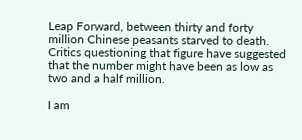Leap Forward, between thirty and forty million Chinese peasants starved to death. Critics questioning that figure have suggested that the number might have been as low as two and a half million.

I am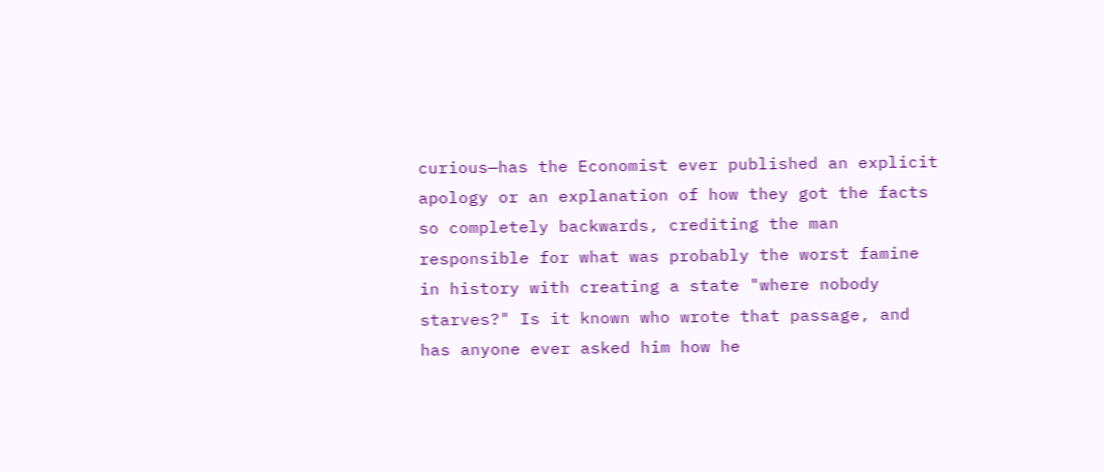curious—has the Economist ever published an explicit apology or an explanation of how they got the facts so completely backwards, crediting the man responsible for what was probably the worst famine in history with creating a state "where nobody starves?" Is it known who wrote that passage, and has anyone ever asked him how he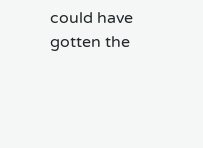could have gotten the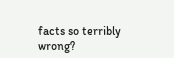facts so terribly wrong?